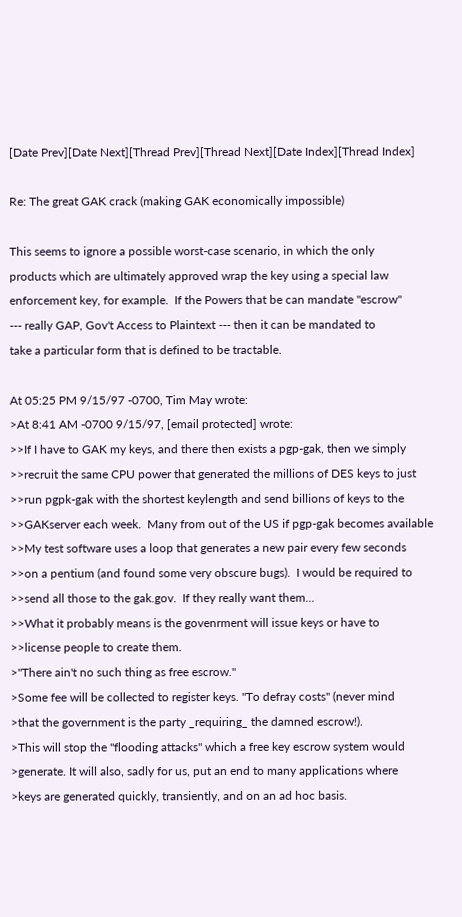[Date Prev][Date Next][Thread Prev][Thread Next][Date Index][Thread Index]

Re: The great GAK crack (making GAK economically impossible)

This seems to ignore a possible worst-case scenario, in which the only
products which are ultimately approved wrap the key using a special law
enforcement key, for example.  If the Powers that be can mandate "escrow"
--- really GAP, Gov't Access to Plaintext --- then it can be mandated to
take a particular form that is defined to be tractable.

At 05:25 PM 9/15/97 -0700, Tim May wrote:
>At 8:41 AM -0700 9/15/97, [email protected] wrote:
>>If I have to GAK my keys, and there then exists a pgp-gak, then we simply
>>recruit the same CPU power that generated the millions of DES keys to just
>>run pgpk-gak with the shortest keylength and send billions of keys to the
>>GAKserver each week.  Many from out of the US if pgp-gak becomes available
>>My test software uses a loop that generates a new pair every few seconds
>>on a pentium (and found some very obscure bugs).  I would be required to
>>send all those to the gak.gov.  If they really want them...
>>What it probably means is the govenrment will issue keys or have to
>>license people to create them.
>"There ain't no such thing as free escrow."
>Some fee will be collected to register keys. "To defray costs" (never mind
>that the government is the party _requiring_ the damned escrow!).
>This will stop the "flooding attacks" which a free key escrow system would
>generate. It will also, sadly for us, put an end to many applications where
>keys are generated quickly, transiently, and on an ad hoc basis.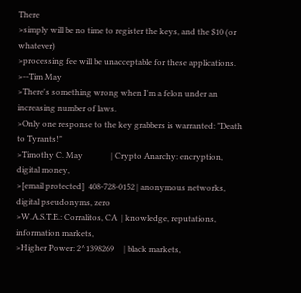There
>simply will be no time to register the keys, and the $10 (or whatever)
>processing fee will be unacceptable for these applications.
>--Tim May
>There's something wrong when I'm a felon under an increasing number of laws.
>Only one response to the key grabbers is warranted: "Death to Tyrants!"
>Timothy C. May              | Crypto Anarchy: encryption, digital money,
>[email protected]  408-728-0152 | anonymous networks, digital pseudonyms, zero
>W.A.S.T.E.: Corralitos, CA  | knowledge, reputations, information markets,
>Higher Power: 2^1398269     | black markets,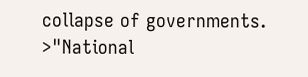collapse of governments.
>"National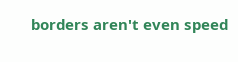borders aren't even speed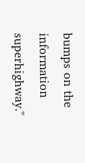bumps on the information superhighway."